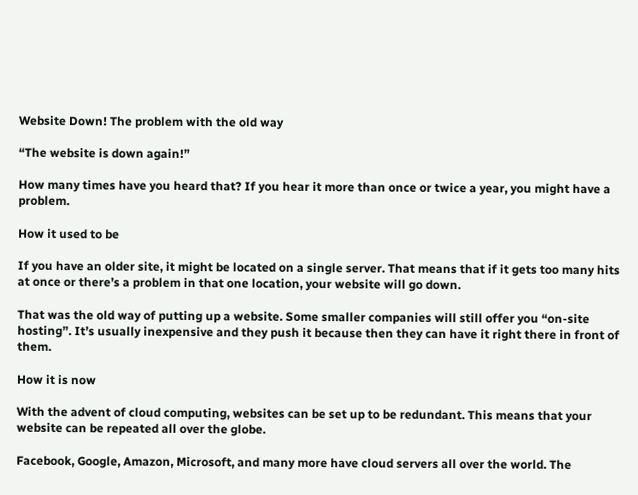Website Down! The problem with the old way

“The website is down again!”

How many times have you heard that? If you hear it more than once or twice a year, you might have a problem.

How it used to be

If you have an older site, it might be located on a single server. That means that if it gets too many hits at once or there’s a problem in that one location, your website will go down.

That was the old way of putting up a website. Some smaller companies will still offer you “on-site hosting”. It’s usually inexpensive and they push it because then they can have it right there in front of them.

How it is now

With the advent of cloud computing, websites can be set up to be redundant. This means that your website can be repeated all over the globe.

Facebook, Google, Amazon, Microsoft, and many more have cloud servers all over the world. The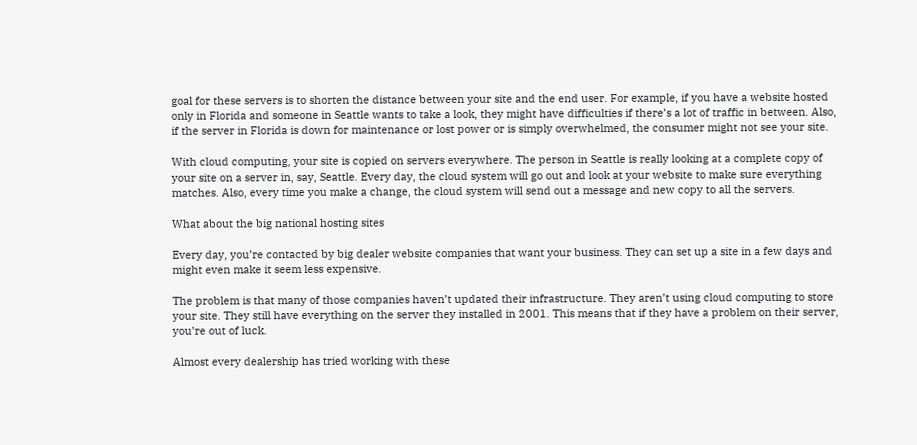goal for these servers is to shorten the distance between your site and the end user. For example, if you have a website hosted only in Florida and someone in Seattle wants to take a look, they might have difficulties if there’s a lot of traffic in between. Also, if the server in Florida is down for maintenance or lost power or is simply overwhelmed, the consumer might not see your site.

With cloud computing, your site is copied on servers everywhere. The person in Seattle is really looking at a complete copy of your site on a server in, say, Seattle. Every day, the cloud system will go out and look at your website to make sure everything matches. Also, every time you make a change, the cloud system will send out a message and new copy to all the servers.

What about the big national hosting sites

Every day, you’re contacted by big dealer website companies that want your business. They can set up a site in a few days and might even make it seem less expensive.

The problem is that many of those companies haven’t updated their infrastructure. They aren’t using cloud computing to store your site. They still have everything on the server they installed in 2001. This means that if they have a problem on their server, you’re out of luck.

Almost every dealership has tried working with these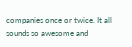companies once or twice. It all sounds so awesome and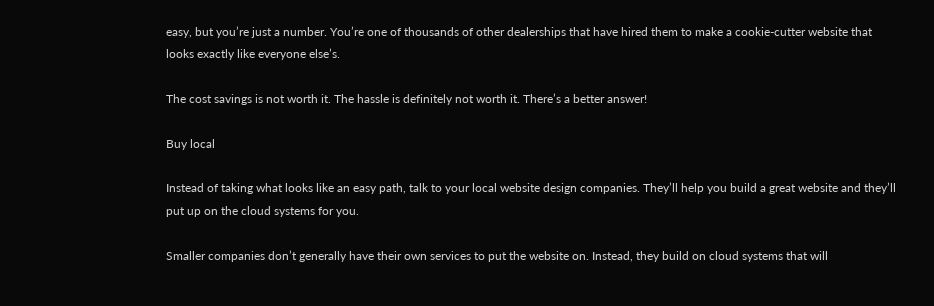easy, but you’re just a number. You’re one of thousands of other dealerships that have hired them to make a cookie-cutter website that looks exactly like everyone else’s.

The cost savings is not worth it. The hassle is definitely not worth it. There’s a better answer!

Buy local

Instead of taking what looks like an easy path, talk to your local website design companies. They’ll help you build a great website and they’ll put up on the cloud systems for you.

Smaller companies don’t generally have their own services to put the website on. Instead, they build on cloud systems that will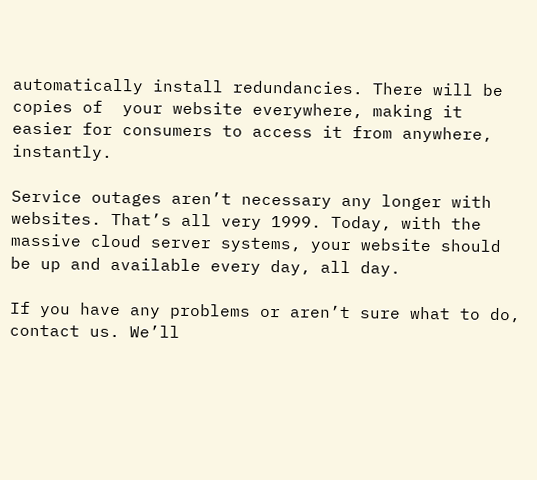automatically install redundancies. There will be copies of  your website everywhere, making it easier for consumers to access it from anywhere, instantly.

Service outages aren’t necessary any longer with websites. That’s all very 1999. Today, with the massive cloud server systems, your website should be up and available every day, all day.

If you have any problems or aren’t sure what to do, contact us. We’ll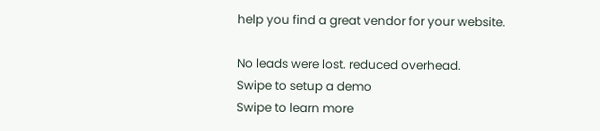help you find a great vendor for your website.

No leads were lost. reduced overhead.
Swipe to setup a demo
Swipe to learn more